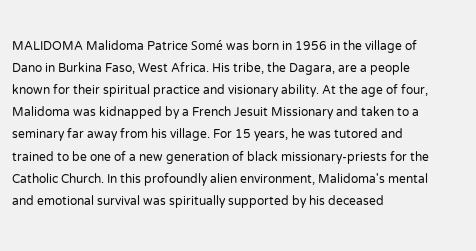MALIDOMA Malidoma Patrice Somé was born in 1956 in the village of Dano in Burkina Faso, West Africa. His tribe, the Dagara, are a people known for their spiritual practice and visionary ability. At the age of four, Malidoma was kidnapped by a French Jesuit Missionary and taken to a seminary far away from his village. For 15 years, he was tutored and trained to be one of a new generation of black missionary-priests for the Catholic Church. In this profoundly alien environment, Malidoma's mental and emotional survival was spiritually supported by his deceased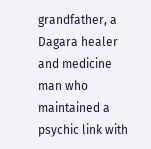grandfather, a Dagara healer and medicine man who maintained a psychic link with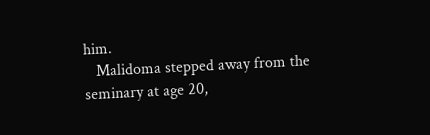him.
   Malidoma stepped away from the seminary at age 20,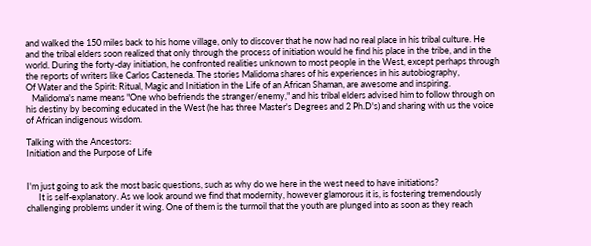and walked the 150 miles back to his home village, only to discover that he now had no real place in his tribal culture. He and the tribal elders soon realized that only through the process of initiation would he find his place in the tribe, and in the world. During the forty-day initiation, he confronted realities unknown to most people in the West, except perhaps through the reports of writers like Carlos Casteneda. The stories Malidoma shares of his experiences in his autobiography,
Of Water and the Spirit: Ritual, Magic and Initiation in the Life of an African Shaman, are awesome and inspiring.
   Malidoma's name means "One who befriends the stranger/enemy," and his tribal elders advised him to follow through on his destiny by becoming educated in the West (he has three Master's Degrees and 2 Ph.D's) and sharing with us the voice of African indigenous wisdom.

Talking with the Ancestors:
Initiation and the Purpose of Life


I'm just going to ask the most basic questions, such as why do we here in the west need to have initiations?
      It is self-explanatory. As we look around we find that modernity, however glamorous it is, is fostering tremendously challenging problems under it wing. One of them is the turmoil that the youth are plunged into as soon as they reach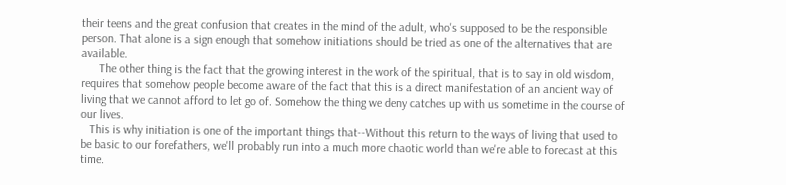their teens and the great confusion that creates in the mind of the adult, who's supposed to be the responsible person. That alone is a sign enough that somehow initiations should be tried as one of the alternatives that are available.
      The other thing is the fact that the growing interest in the work of the spiritual, that is to say in old wisdom, requires that somehow people become aware of the fact that this is a direct manifestation of an ancient way of living that we cannot afford to let go of. Somehow the thing we deny catches up with us sometime in the course of our lives.
   This is why initiation is one of the important things that--Without this return to the ways of living that used to be basic to our forefathers, we'll probably run into a much more chaotic world than we're able to forecast at this time.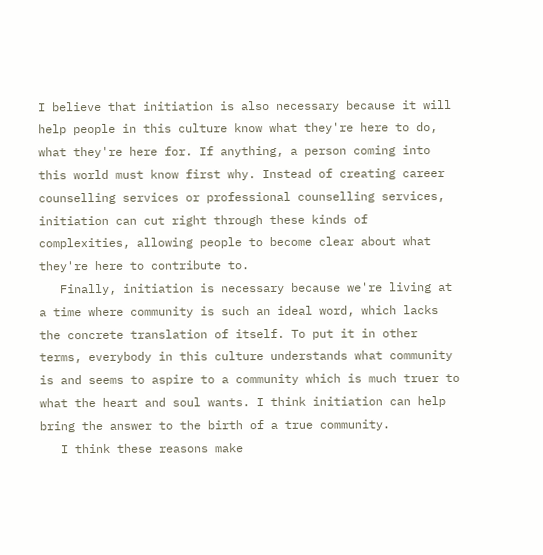I believe that initiation is also necessary because it will help people in this culture know what they're here to do, what they're here for. If anything, a person coming into this world must know first why. Instead of creating career counselling services or professional counselling services, initiation can cut right through these kinds of complexities, allowing people to become clear about what they're here to contribute to.
   Finally, initiation is necessary because we're living at a time where community is such an ideal word, which lacks the concrete translation of itself. To put it in other terms, everybody in this culture understands what community is and seems to aspire to a community which is much truer to what the heart and soul wants. I think initiation can help bring the answer to the birth of a true community.
   I think these reasons make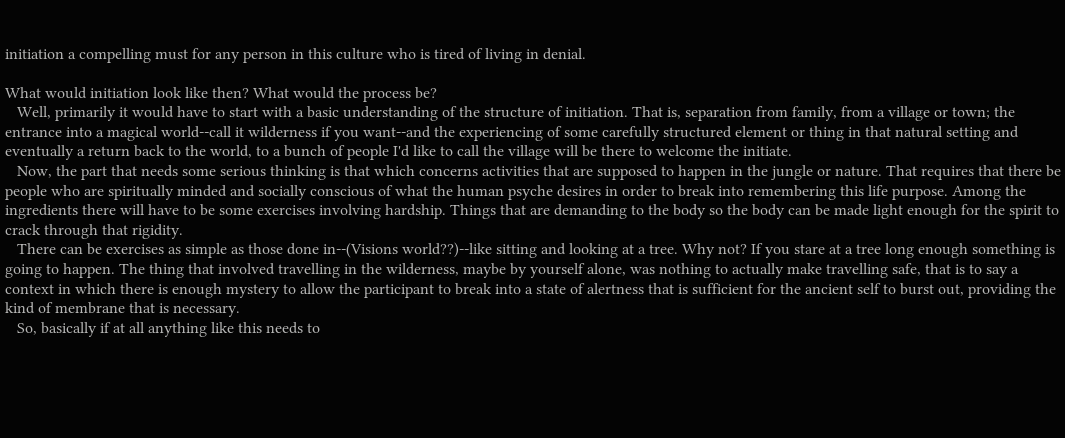initiation a compelling must for any person in this culture who is tired of living in denial.

What would initiation look like then? What would the process be?
   Well, primarily it would have to start with a basic understanding of the structure of initiation. That is, separation from family, from a village or town; the entrance into a magical world--call it wilderness if you want--and the experiencing of some carefully structured element or thing in that natural setting and eventually a return back to the world, to a bunch of people I'd like to call the village will be there to welcome the initiate.
   Now, the part that needs some serious thinking is that which concerns activities that are supposed to happen in the jungle or nature. That requires that there be people who are spiritually minded and socially conscious of what the human psyche desires in order to break into remembering this life purpose. Among the ingredients there will have to be some exercises involving hardship. Things that are demanding to the body so the body can be made light enough for the spirit to crack through that rigidity.
   There can be exercises as simple as those done in--(Visions world??)--like sitting and looking at a tree. Why not? If you stare at a tree long enough something is going to happen. The thing that involved travelling in the wilderness, maybe by yourself alone, was nothing to actually make travelling safe, that is to say a context in which there is enough mystery to allow the participant to break into a state of alertness that is sufficient for the ancient self to burst out, providing the kind of membrane that is necessary.
   So, basically if at all anything like this needs to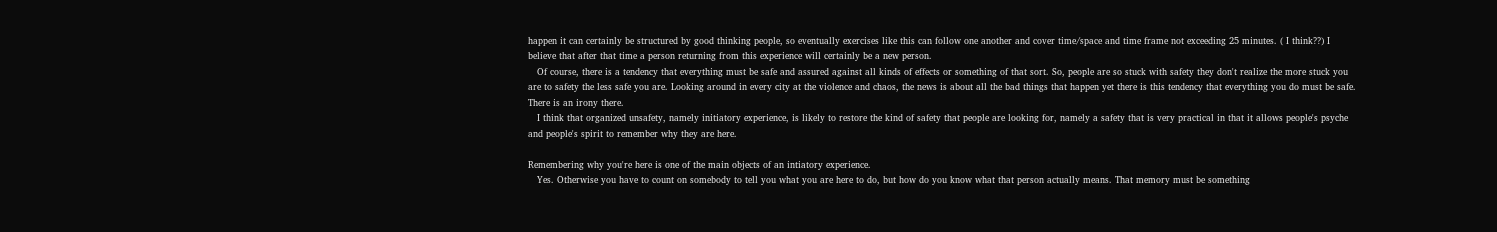happen it can certainly be structured by good thinking people, so eventually exercises like this can follow one another and cover time/space and time frame not exceeding 25 minutes. ( I think??) I believe that after that time a person returning from this experience will certainly be a new person.
   Of course, there is a tendency that everything must be safe and assured against all kinds of effects or something of that sort. So, people are so stuck with safety they don't realize the more stuck you are to safety the less safe you are. Looking around in every city at the violence and chaos, the news is about all the bad things that happen yet there is this tendency that everything you do must be safe. There is an irony there.
   I think that organized unsafety, namely initiatory experience, is likely to restore the kind of safety that people are looking for, namely a safety that is very practical in that it allows people's psyche and people's spirit to remember why they are here.

Remembering why you're here is one of the main objects of an intiatory experience.
   Yes. Otherwise you have to count on somebody to tell you what you are here to do, but how do you know what that person actually means. That memory must be something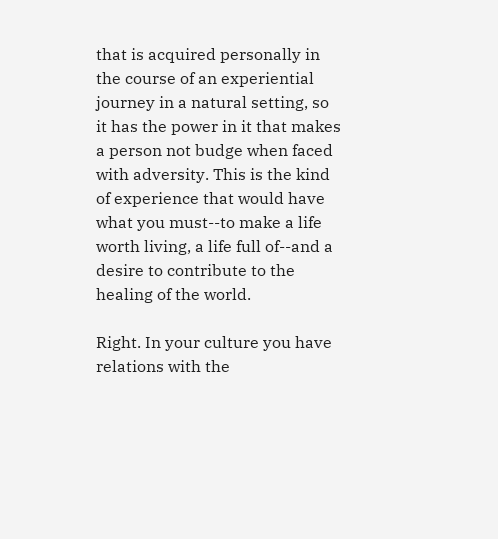that is acquired personally in the course of an experiential journey in a natural setting, so it has the power in it that makes a person not budge when faced with adversity. This is the kind of experience that would have what you must--to make a life worth living, a life full of--and a desire to contribute to the healing of the world.

Right. In your culture you have relations with the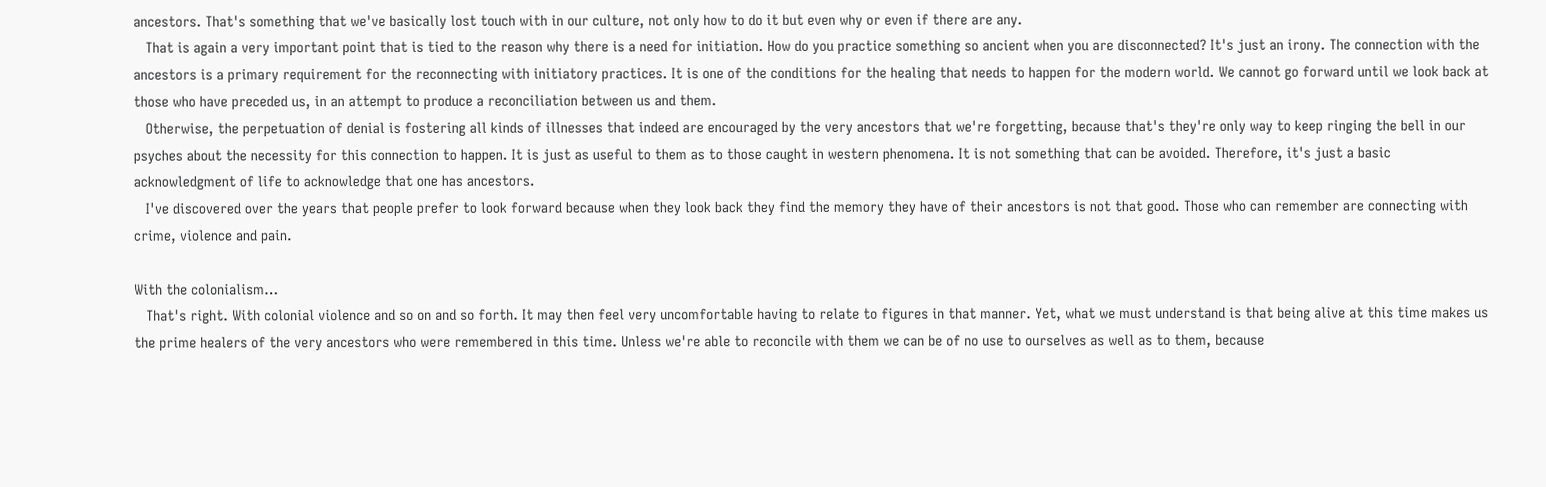ancestors. That's something that we've basically lost touch with in our culture, not only how to do it but even why or even if there are any.
   That is again a very important point that is tied to the reason why there is a need for initiation. How do you practice something so ancient when you are disconnected? It's just an irony. The connection with the ancestors is a primary requirement for the reconnecting with initiatory practices. It is one of the conditions for the healing that needs to happen for the modern world. We cannot go forward until we look back at those who have preceded us, in an attempt to produce a reconciliation between us and them.
   Otherwise, the perpetuation of denial is fostering all kinds of illnesses that indeed are encouraged by the very ancestors that we're forgetting, because that's they're only way to keep ringing the bell in our psyches about the necessity for this connection to happen. It is just as useful to them as to those caught in western phenomena. It is not something that can be avoided. Therefore, it's just a basic acknowledgment of life to acknowledge that one has ancestors.
   I've discovered over the years that people prefer to look forward because when they look back they find the memory they have of their ancestors is not that good. Those who can remember are connecting with crime, violence and pain.

With the colonialism…
   That's right. With colonial violence and so on and so forth. It may then feel very uncomfortable having to relate to figures in that manner. Yet, what we must understand is that being alive at this time makes us the prime healers of the very ancestors who were remembered in this time. Unless we're able to reconcile with them we can be of no use to ourselves as well as to them, because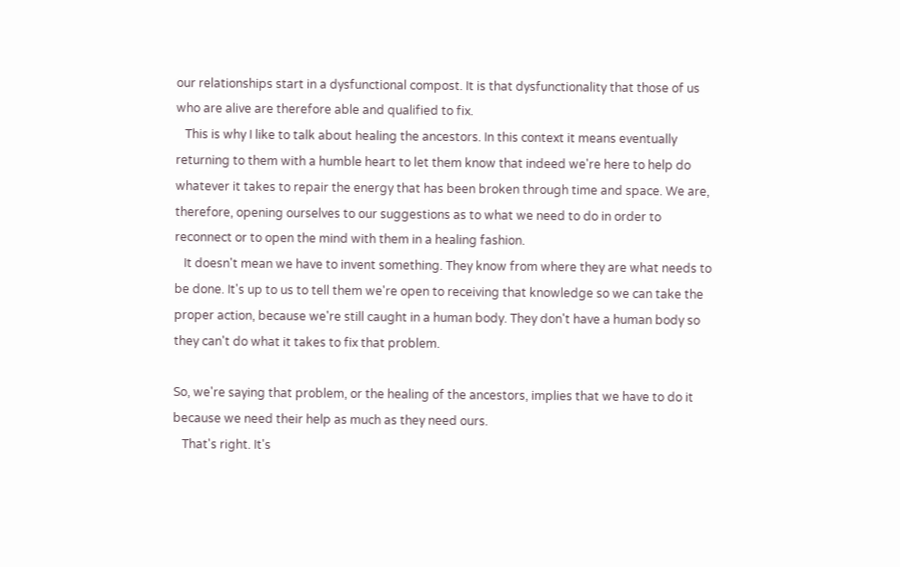our relationships start in a dysfunctional compost. It is that dysfunctionality that those of us who are alive are therefore able and qualified to fix.
   This is why I like to talk about healing the ancestors. In this context it means eventually returning to them with a humble heart to let them know that indeed we're here to help do whatever it takes to repair the energy that has been broken through time and space. We are, therefore, opening ourselves to our suggestions as to what we need to do in order to reconnect or to open the mind with them in a healing fashion.
   It doesn't mean we have to invent something. They know from where they are what needs to be done. It's up to us to tell them we're open to receiving that knowledge so we can take the proper action, because we're still caught in a human body. They don't have a human body so they can't do what it takes to fix that problem.

So, we're saying that problem, or the healing of the ancestors, implies that we have to do it because we need their help as much as they need ours.
   That's right. It's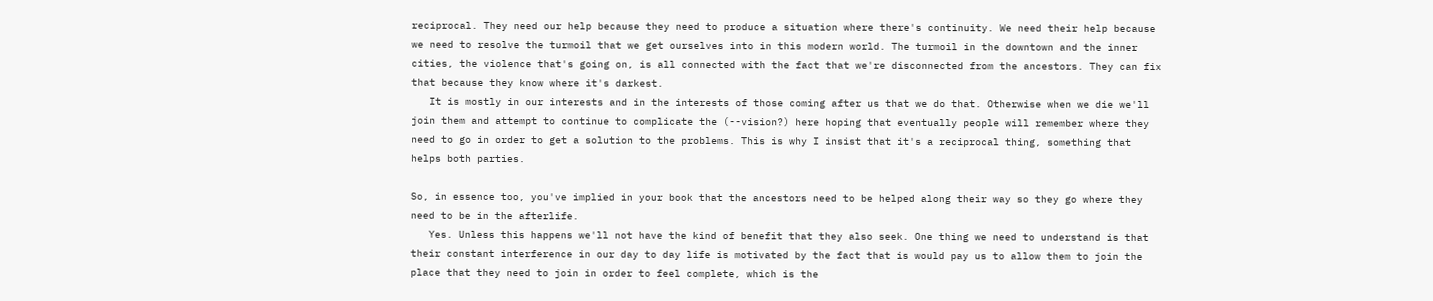reciprocal. They need our help because they need to produce a situation where there's continuity. We need their help because we need to resolve the turmoil that we get ourselves into in this modern world. The turmoil in the downtown and the inner cities, the violence that's going on, is all connected with the fact that we're disconnected from the ancestors. They can fix that because they know where it's darkest.
   It is mostly in our interests and in the interests of those coming after us that we do that. Otherwise when we die we'll join them and attempt to continue to complicate the (--vision?) here hoping that eventually people will remember where they need to go in order to get a solution to the problems. This is why I insist that it's a reciprocal thing, something that helps both parties.

So, in essence too, you've implied in your book that the ancestors need to be helped along their way so they go where they need to be in the afterlife.
   Yes. Unless this happens we'll not have the kind of benefit that they also seek. One thing we need to understand is that their constant interference in our day to day life is motivated by the fact that is would pay us to allow them to join the place that they need to join in order to feel complete, which is the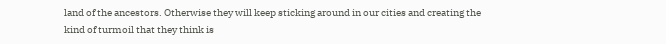land of the ancestors. Otherwise they will keep sticking around in our cities and creating the kind of turmoil that they think is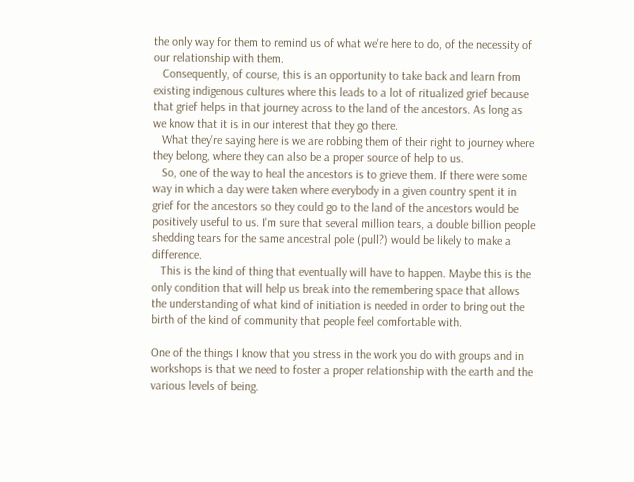the only way for them to remind us of what we're here to do, of the necessity of our relationship with them.
   Consequently, of course, this is an opportunity to take back and learn from existing indigenous cultures where this leads to a lot of ritualized grief because that grief helps in that journey across to the land of the ancestors. As long as we know that it is in our interest that they go there.
   What they're saying here is we are robbing them of their right to journey where they belong, where they can also be a proper source of help to us.
   So, one of the way to heal the ancestors is to grieve them. If there were some way in which a day were taken where everybody in a given country spent it in grief for the ancestors so they could go to the land of the ancestors would be positively useful to us. I'm sure that several million tears, a double billion people shedding tears for the same ancestral pole (pull?) would be likely to make a difference.
   This is the kind of thing that eventually will have to happen. Maybe this is the only condition that will help us break into the remembering space that allows the understanding of what kind of initiation is needed in order to bring out the birth of the kind of community that people feel comfortable with.

One of the things I know that you stress in the work you do with groups and in workshops is that we need to foster a proper relationship with the earth and the various levels of being.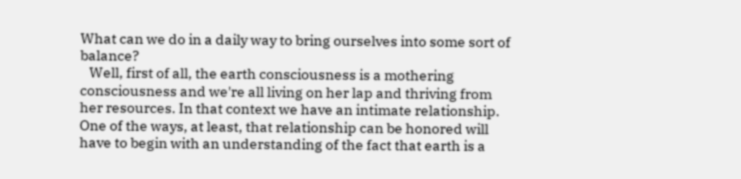What can we do in a daily way to bring ourselves into some sort of balance?
   Well, first of all, the earth consciousness is a mothering consciousness and we're all living on her lap and thriving from her resources. In that context we have an intimate relationship. One of the ways, at least, that relationship can be honored will have to begin with an understanding of the fact that earth is a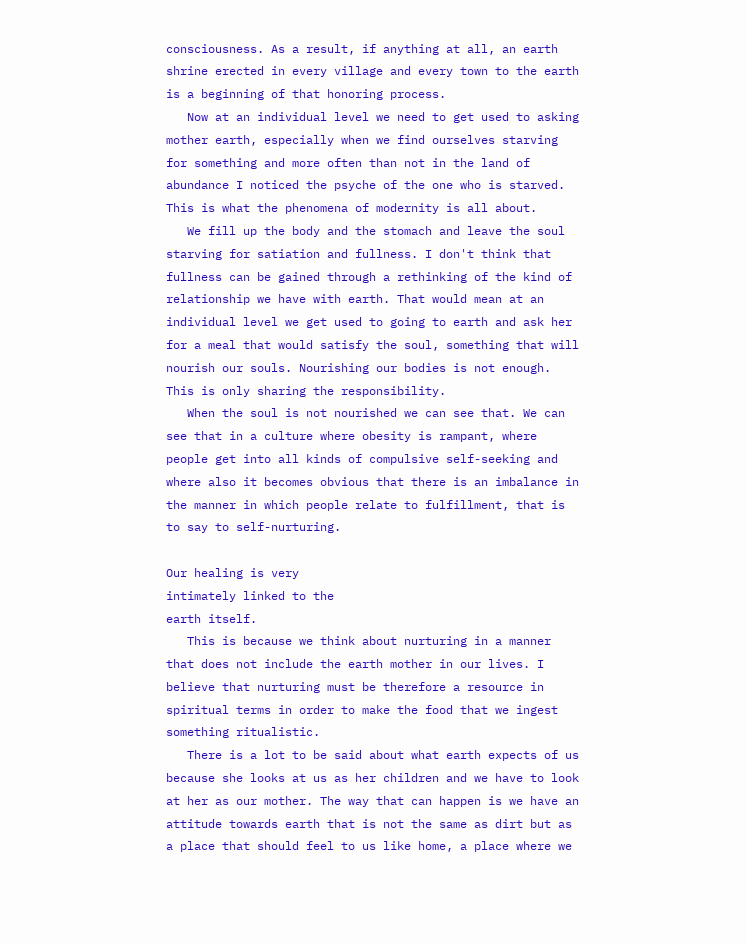consciousness. As a result, if anything at all, an earth shrine erected in every village and every town to the earth is a beginning of that honoring process.
   Now at an individual level we need to get used to asking mother earth, especially when we find ourselves starving for something and more often than not in the land of abundance I noticed the psyche of the one who is starved. This is what the phenomena of modernity is all about.
   We fill up the body and the stomach and leave the soul starving for satiation and fullness. I don't think that fullness can be gained through a rethinking of the kind of relationship we have with earth. That would mean at an individual level we get used to going to earth and ask her for a meal that would satisfy the soul, something that will nourish our souls. Nourishing our bodies is not enough. This is only sharing the responsibility.
   When the soul is not nourished we can see that. We can see that in a culture where obesity is rampant, where people get into all kinds of compulsive self-seeking and where also it becomes obvious that there is an imbalance in the manner in which people relate to fulfillment, that is to say to self-nurturing.

Our healing is very
intimately linked to the
earth itself.
   This is because we think about nurturing in a manner that does not include the earth mother in our lives. I believe that nurturing must be therefore a resource in spiritual terms in order to make the food that we ingest something ritualistic.
   There is a lot to be said about what earth expects of us because she looks at us as her children and we have to look at her as our mother. The way that can happen is we have an attitude towards earth that is not the same as dirt but as a place that should feel to us like home, a place where we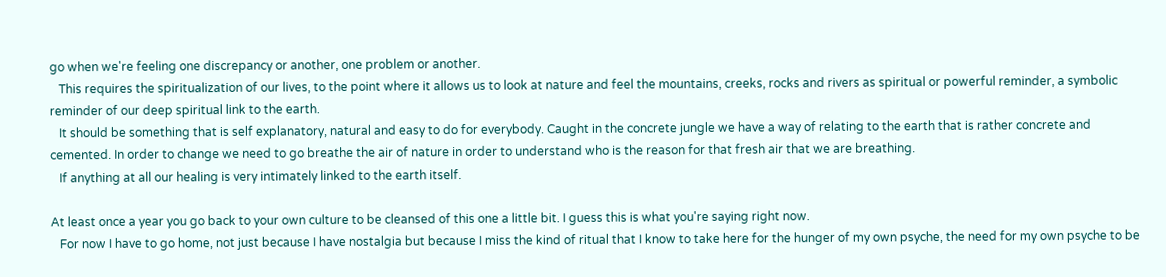go when we're feeling one discrepancy or another, one problem or another.
   This requires the spiritualization of our lives, to the point where it allows us to look at nature and feel the mountains, creeks, rocks and rivers as spiritual or powerful reminder, a symbolic reminder of our deep spiritual link to the earth.
   It should be something that is self explanatory, natural and easy to do for everybody. Caught in the concrete jungle we have a way of relating to the earth that is rather concrete and cemented. In order to change we need to go breathe the air of nature in order to understand who is the reason for that fresh air that we are breathing.
   If anything at all our healing is very intimately linked to the earth itself.

At least once a year you go back to your own culture to be cleansed of this one a little bit. I guess this is what you're saying right now.
   For now I have to go home, not just because I have nostalgia but because I miss the kind of ritual that I know to take here for the hunger of my own psyche, the need for my own psyche to be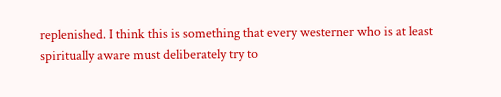replenished. I think this is something that every westerner who is at least spiritually aware must deliberately try to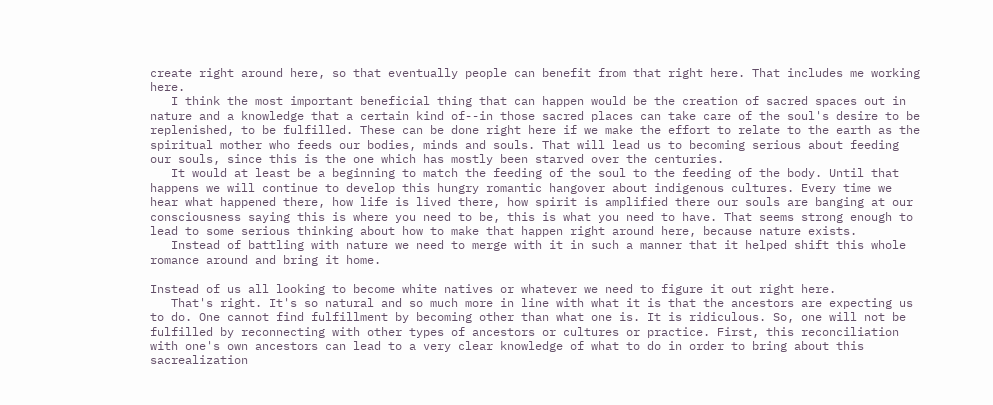create right around here, so that eventually people can benefit from that right here. That includes me working here.
   I think the most important beneficial thing that can happen would be the creation of sacred spaces out in nature and a knowledge that a certain kind of--in those sacred places can take care of the soul's desire to be replenished, to be fulfilled. These can be done right here if we make the effort to relate to the earth as the spiritual mother who feeds our bodies, minds and souls. That will lead us to becoming serious about feeding our souls, since this is the one which has mostly been starved over the centuries.
   It would at least be a beginning to match the feeding of the soul to the feeding of the body. Until that happens we will continue to develop this hungry romantic hangover about indigenous cultures. Every time we hear what happened there, how life is lived there, how spirit is amplified there our souls are banging at our consciousness saying this is where you need to be, this is what you need to have. That seems strong enough to lead to some serious thinking about how to make that happen right around here, because nature exists.
   Instead of battling with nature we need to merge with it in such a manner that it helped shift this whole romance around and bring it home.

Instead of us all looking to become white natives or whatever we need to figure it out right here.
   That's right. It's so natural and so much more in line with what it is that the ancestors are expecting us to do. One cannot find fulfillment by becoming other than what one is. It is ridiculous. So, one will not be fulfilled by reconnecting with other types of ancestors or cultures or practice. First, this reconciliation with one's own ancestors can lead to a very clear knowledge of what to do in order to bring about this sacrealization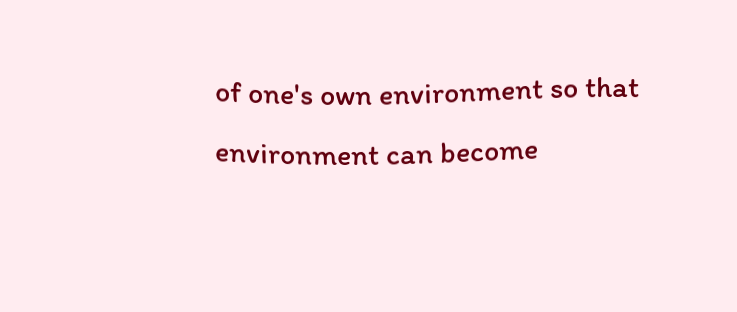of one's own environment so that environment can become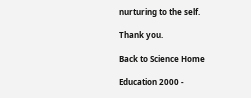nurturing to the self.

Thank you.

Back to Science Home

Education 2000 -